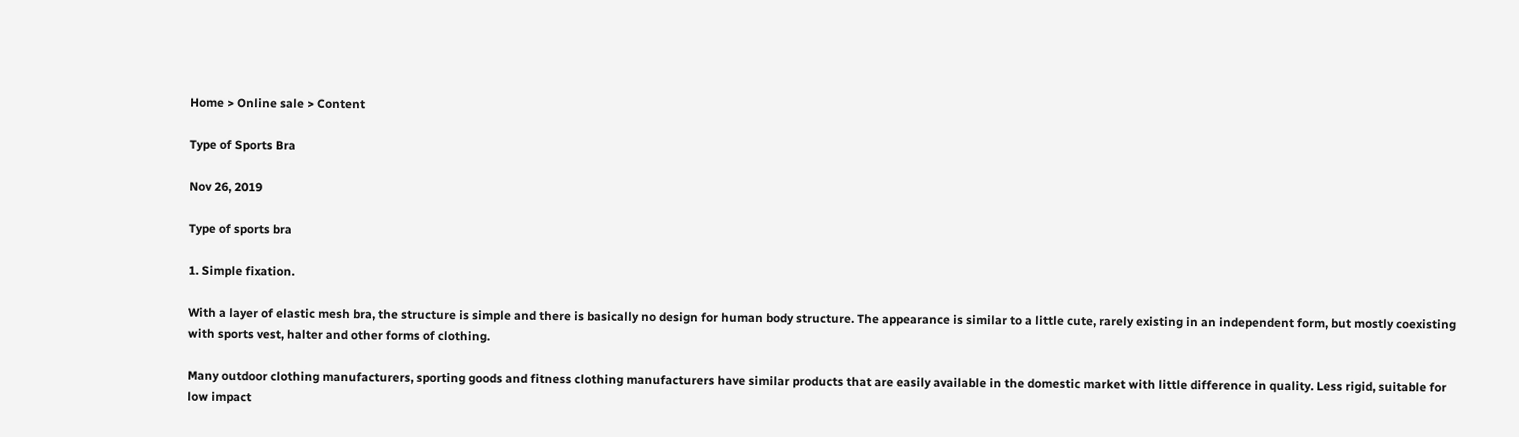Home > Online sale > Content

Type of Sports Bra

Nov 26, 2019

Type of sports bra

1. Simple fixation.

With a layer of elastic mesh bra, the structure is simple and there is basically no design for human body structure. The appearance is similar to a little cute, rarely existing in an independent form, but mostly coexisting with sports vest, halter and other forms of clothing.

Many outdoor clothing manufacturers, sporting goods and fitness clothing manufacturers have similar products that are easily available in the domestic market with little difference in quality. Less rigid, suitable for low impact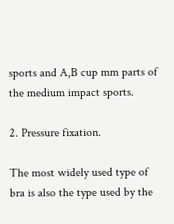sports and A,B cup mm parts of the medium impact sports.

2. Pressure fixation.

The most widely used type of bra is also the type used by the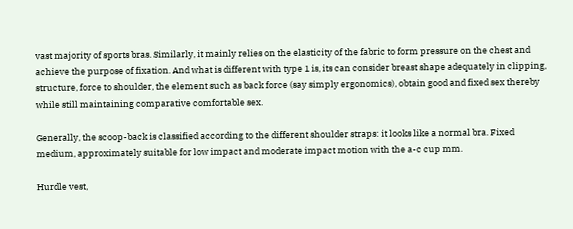vast majority of sports bras. Similarly, it mainly relies on the elasticity of the fabric to form pressure on the chest and achieve the purpose of fixation. And what is different with type 1 is, its can consider breast shape adequately in clipping, structure, force to shoulder, the element such as back force (say simply ergonomics), obtain good and fixed sex thereby while still maintaining comparative comfortable sex.

Generally, the scoop-back is classified according to the different shoulder straps: it looks like a normal bra. Fixed medium, approximately suitable for low impact and moderate impact motion with the a-c cup mm.

Hurdle vest,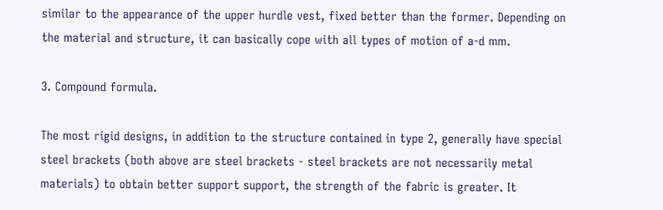similar to the appearance of the upper hurdle vest, fixed better than the former. Depending on the material and structure, it can basically cope with all types of motion of a-d mm.

3. Compound formula.

The most rigid designs, in addition to the structure contained in type 2, generally have special steel brackets (both above are steel brackets - steel brackets are not necessarily metal materials) to obtain better support support, the strength of the fabric is greater. It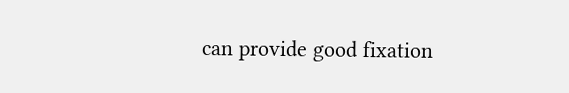can provide good fixation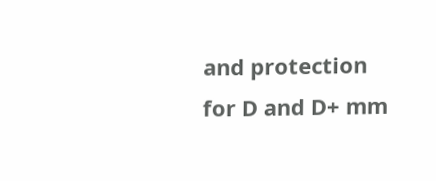and protection for D and D+ mm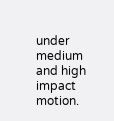under medium and high impact motion.